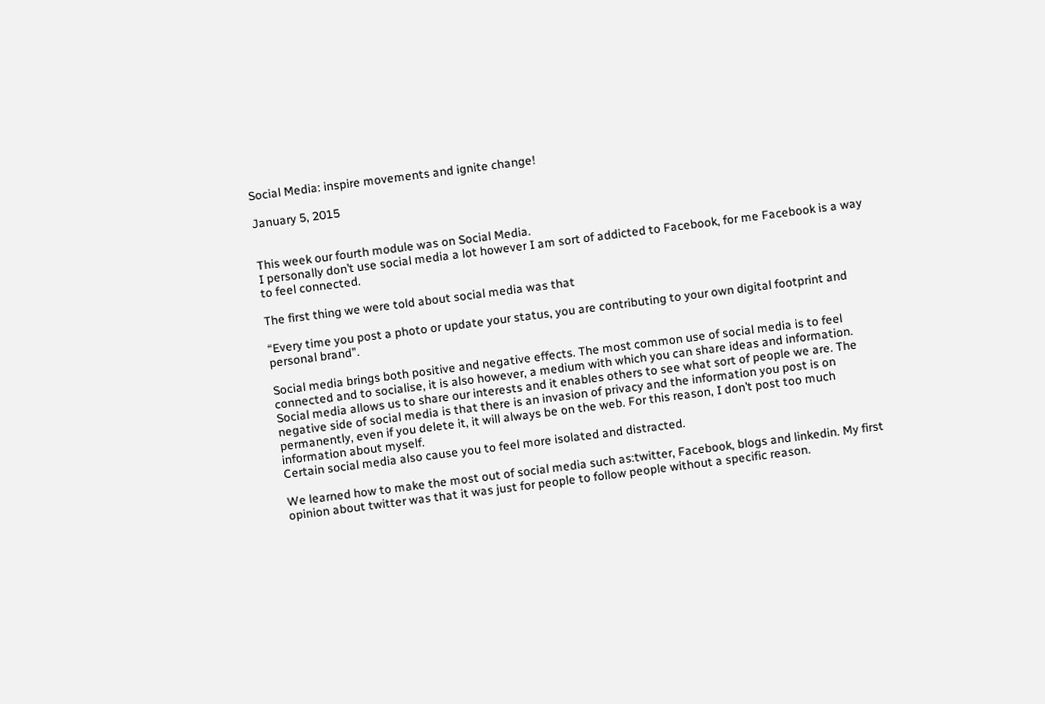Social Media: inspire movements and ignite change!

January 5, 2015


This week our fourth module was on Social Media.
I personally don’t use social media a lot however I am sort of addicted to Facebook, for me Facebook is a way to feel connected.

The first thing we were told about social media was that

“Every time you post a photo or update your status, you are contributing to your own digital footprint and personal brand”.

Social media brings both positive and negative effects. The most common use of social media is to feel connected and to socialise, it is also however, a medium with which you can share ideas and information. Social media allows us to share our interests and it enables others to see what sort of people we are. The negative side of social media is that there is an invasion of privacy and the information you post is on permanently, even if you delete it, it will always be on the web. For this reason, I don’t post too much information about myself.
Certain social media also cause you to feel more isolated and distracted.

We learned how to make the most out of social media such as:twitter, Facebook, blogs and linkedin. My first opinion about twitter was that it was just for people to follow people without a specific reason.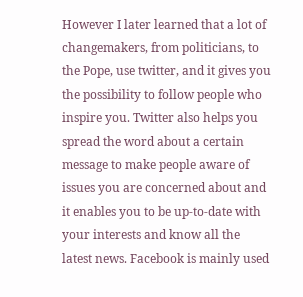However I later learned that a lot of changemakers, from politicians, to the Pope, use twitter, and it gives you the possibility to follow people who inspire you. Twitter also helps you spread the word about a certain message to make people aware of issues you are concerned about and it enables you to be up-to-date with your interests and know all the latest news. Facebook is mainly used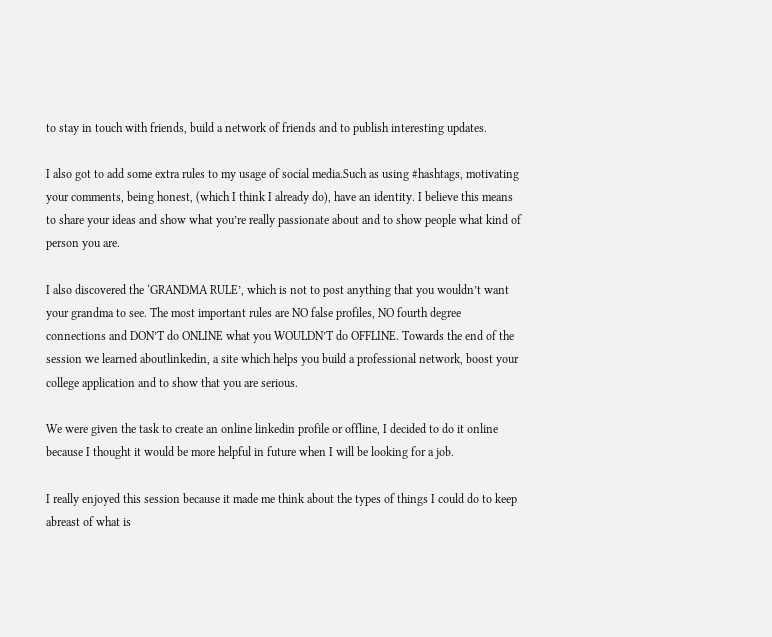to stay in touch with friends, build a network of friends and to publish interesting updates.

I also got to add some extra rules to my usage of social media.Such as using #hashtags, motivating your comments, being honest, (which I think I already do), have an identity. I believe this means to share your ideas and show what you’re really passionate about and to show people what kind of person you are.

I also discovered the ‘GRANDMA RULE’, which is not to post anything that you wouldn’t want your grandma to see. The most important rules are NO false profiles, NO fourth degree connections and DON’T do ONLINE what you WOULDN’T do OFFLINE. Towards the end of the session we learned aboutlinkedin, a site which helps you build a professional network, boost your college application and to show that you are serious.

We were given the task to create an online linkedin profile or offline, I decided to do it online because I thought it would be more helpful in future when I will be looking for a job.

I really enjoyed this session because it made me think about the types of things I could do to keep abreast of what is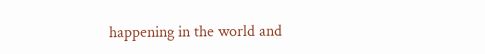happening in the world and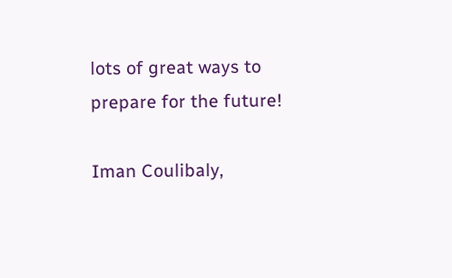lots of great ways to prepare for the future!

Iman Coulibaly,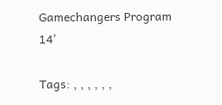Gamechangers Program 14’

Tags: , , , , , ,